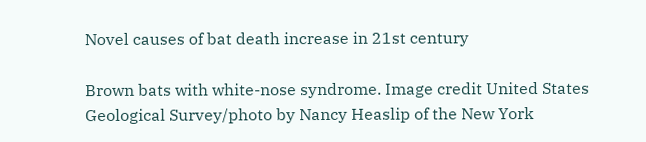Novel causes of bat death increase in 21st century

Brown bats with white-nose syndrome. Image credit United States Geological Survey/photo by Nancy Heaslip of the New York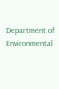Department of Environmental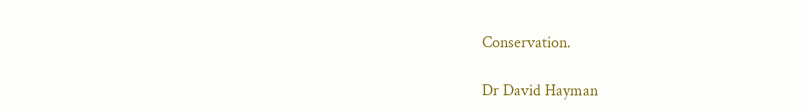Conservation.

Dr David Hayman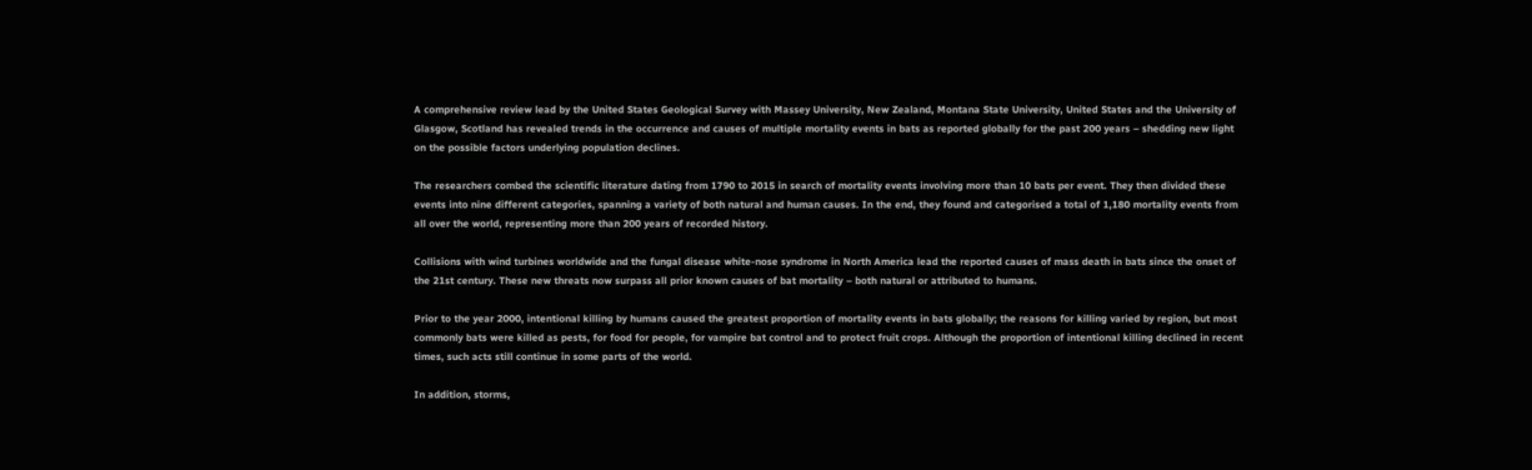A comprehensive review lead by the United States Geological Survey with Massey University, New Zealand, Montana State University, United States and the University of Glasgow, Scotland has revealed trends in the occurrence and causes of multiple mortality events in bats as reported globally for the past 200 years – shedding new light on the possible factors underlying population declines.

The researchers combed the scientific literature dating from 1790 to 2015 in search of mortality events involving more than 10 bats per event. They then divided these events into nine different categories, spanning a variety of both natural and human causes. In the end, they found and categorised a total of 1,180 mortality events from all over the world, representing more than 200 years of recorded history.

Collisions with wind turbines worldwide and the fungal disease white-nose syndrome in North America lead the reported causes of mass death in bats since the onset of the 21st century. These new threats now surpass all prior known causes of bat mortality – both natural or attributed to humans.

Prior to the year 2000, intentional killing by humans caused the greatest proportion of mortality events in bats globally; the reasons for killing varied by region, but most commonly bats were killed as pests, for food for people, for vampire bat control and to protect fruit crops. Although the proportion of intentional killing declined in recent times, such acts still continue in some parts of the world.

In addition, storms,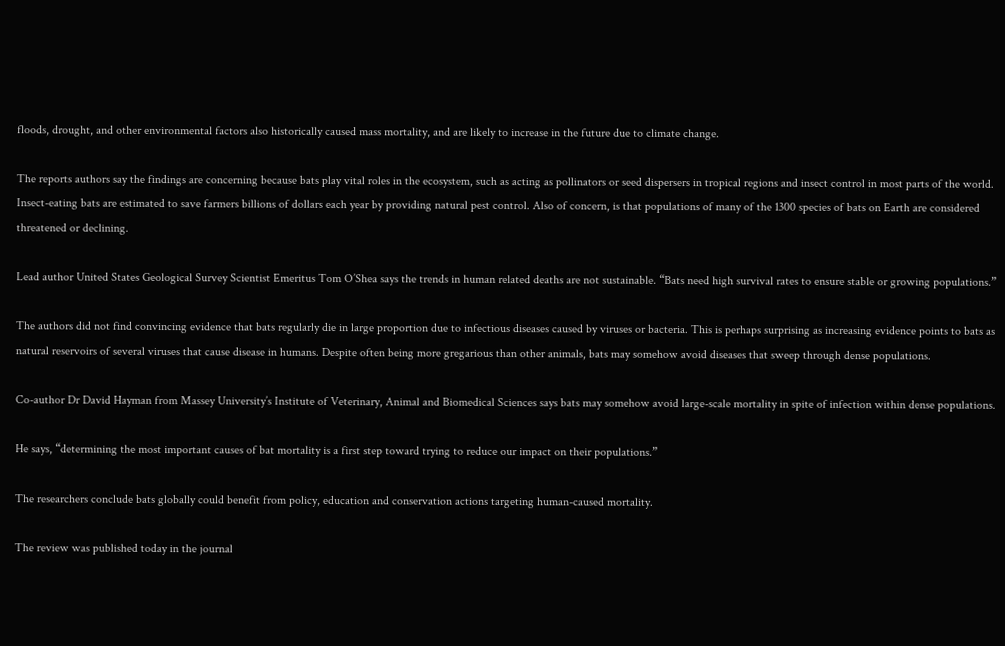floods, drought, and other environmental factors also historically caused mass mortality, and are likely to increase in the future due to climate change.

The reports authors say the findings are concerning because bats play vital roles in the ecosystem, such as acting as pollinators or seed dispersers in tropical regions and insect control in most parts of the world. Insect-eating bats are estimated to save farmers billions of dollars each year by providing natural pest control. Also of concern, is that populations of many of the 1300 species of bats on Earth are considered threatened or declining.

Lead author United States Geological Survey Scientist Emeritus Tom O’Shea says the trends in human related deaths are not sustainable. “Bats need high survival rates to ensure stable or growing populations.”

The authors did not find convincing evidence that bats regularly die in large proportion due to infectious diseases caused by viruses or bacteria. This is perhaps surprising as increasing evidence points to bats as natural reservoirs of several viruses that cause disease in humans. Despite often being more gregarious than other animals, bats may somehow avoid diseases that sweep through dense populations.

Co-author Dr David Hayman from Massey University’s Institute of Veterinary, Animal and Biomedical Sciences says bats may somehow avoid large-scale mortality in spite of infection within dense populations.

He says, “determining the most important causes of bat mortality is a first step toward trying to reduce our impact on their populations.”

The researchers conclude bats globally could benefit from policy, education and conservation actions targeting human-caused mortality.

The review was published today in the journal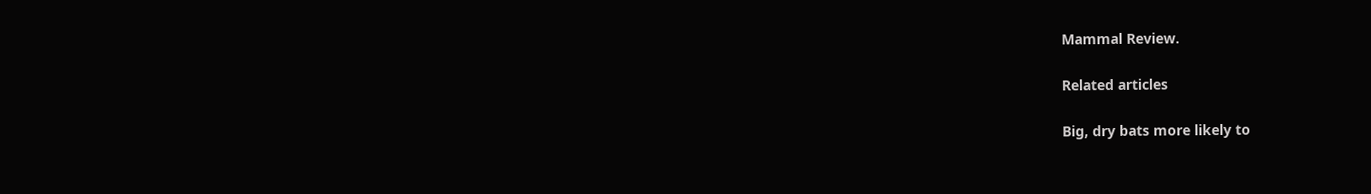Mammal Review.

Related articles

Big, dry bats more likely to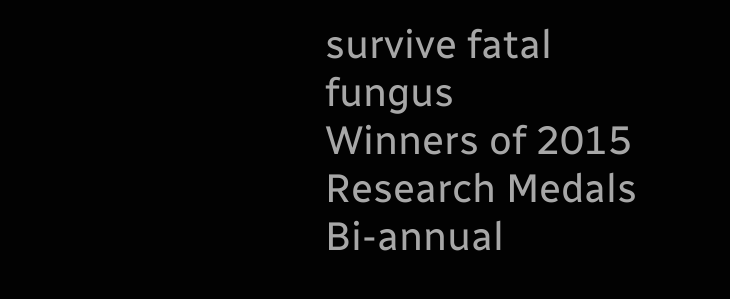survive fatal fungus
Winners of 2015 Research Medals
Bi-annual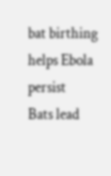bat birthing helps Ebola persist
Bats lead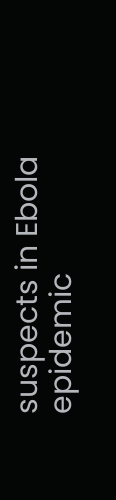suspects in Ebola epidemic